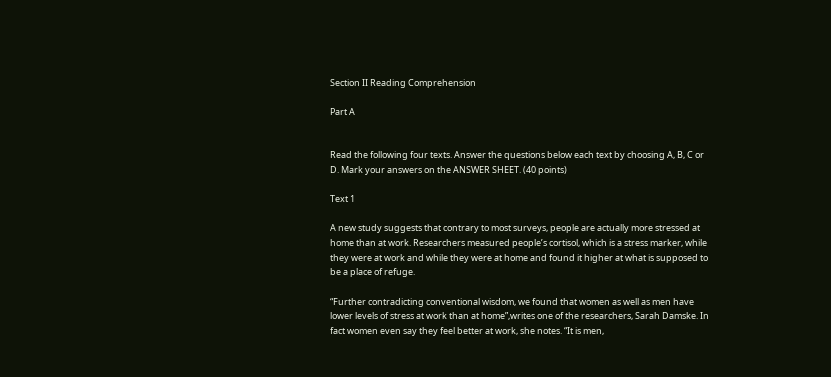Section II Reading Comprehension

Part A


Read the following four texts. Answer the questions below each text by choosing A, B, C or D. Mark your answers on the ANSWER SHEET. (40 points)

Text 1

A new study suggests that contrary to most surveys, people are actually more stressed at home than at work. Researchers measured people’s cortisol, which is a stress marker, while they were at work and while they were at home and found it higher at what is supposed to be a place of refuge.

“Further contradicting conventional wisdom, we found that women as well as men have lower levels of stress at work than at home”,writes one of the researchers, Sarah Damske. In fact women even say they feel better at work, she notes. “It is men,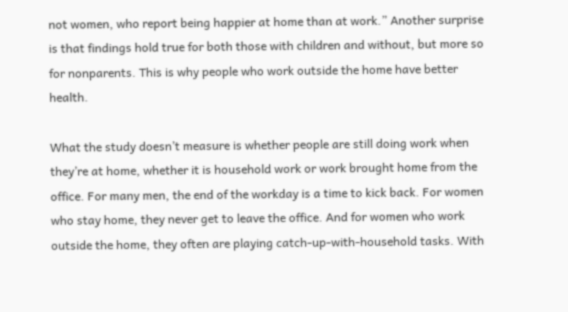not women, who report being happier at home than at work.” Another surprise is that findings hold true for both those with children and without, but more so for nonparents. This is why people who work outside the home have better health.

What the study doesn’t measure is whether people are still doing work when they’re at home, whether it is household work or work brought home from the office. For many men, the end of the workday is a time to kick back. For women who stay home, they never get to leave the office. And for women who work outside the home, they often are playing catch-up-with-household tasks. With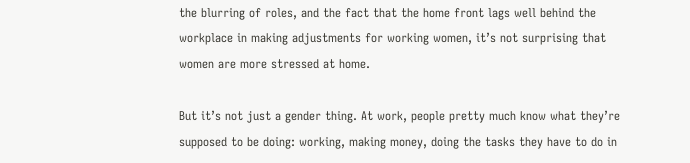the blurring of roles, and the fact that the home front lags well behind the workplace in making adjustments for working women, it’s not surprising that women are more stressed at home.

But it’s not just a gender thing. At work, people pretty much know what they’re supposed to be doing: working, making money, doing the tasks they have to do in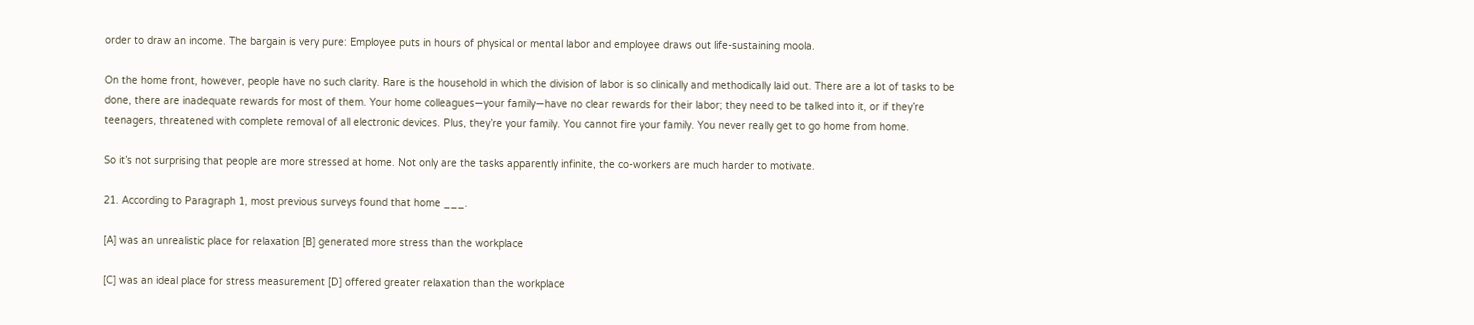order to draw an income. The bargain is very pure: Employee puts in hours of physical or mental labor and employee draws out life-sustaining moola.

On the home front, however, people have no such clarity. Rare is the household in which the division of labor is so clinically and methodically laid out. There are a lot of tasks to be done, there are inadequate rewards for most of them. Your home colleagues—your family—have no clear rewards for their labor; they need to be talked into it, or if they’re teenagers, threatened with complete removal of all electronic devices. Plus, they’re your family. You cannot fire your family. You never really get to go home from home.

So it’s not surprising that people are more stressed at home. Not only are the tasks apparently infinite, the co-workers are much harder to motivate.

21. According to Paragraph 1, most previous surveys found that home ___.

[A] was an unrealistic place for relaxation [B] generated more stress than the workplace

[C] was an ideal place for stress measurement [D] offered greater relaxation than the workplace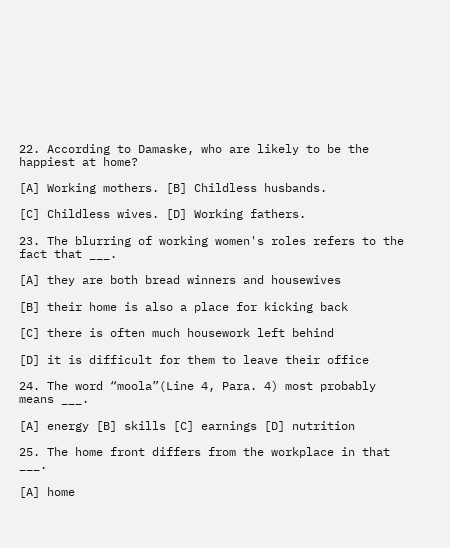22. According to Damaske, who are likely to be the happiest at home?

[A] Working mothers. [B] Childless husbands.

[C] Childless wives. [D] Working fathers.

23. The blurring of working women's roles refers to the fact that ___.

[A] they are both bread winners and housewives

[B] their home is also a place for kicking back

[C] there is often much housework left behind

[D] it is difficult for them to leave their office

24. The word “moola”(Line 4, Para. 4) most probably means ___.

[A] energy [B] skills [C] earnings [D] nutrition

25. The home front differs from the workplace in that ___.

[A] home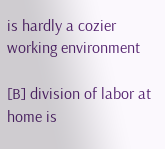is hardly a cozier working environment

[B] division of labor at home is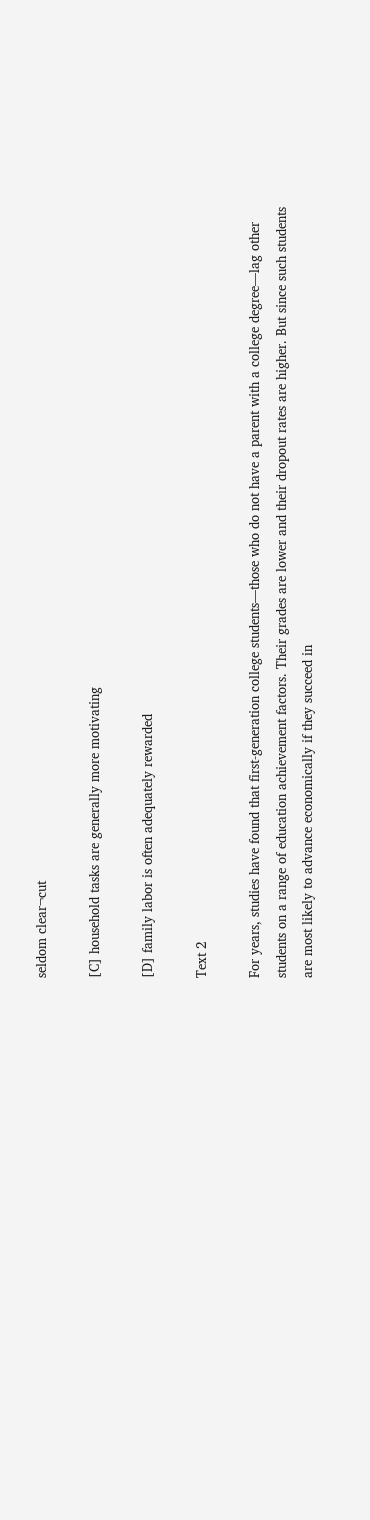seldom clear¬cut

[C] household tasks are generally more motivating

[D] family labor is often adequately rewarded

Text 2

For years, studies have found that first-generation college students—those who do not have a parent with a college degree—lag other students on a range of education achievement factors. Their grades are lower and their dropout rates are higher. But since such students are most likely to advance economically if they succeed in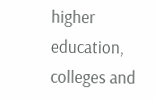higher education, colleges and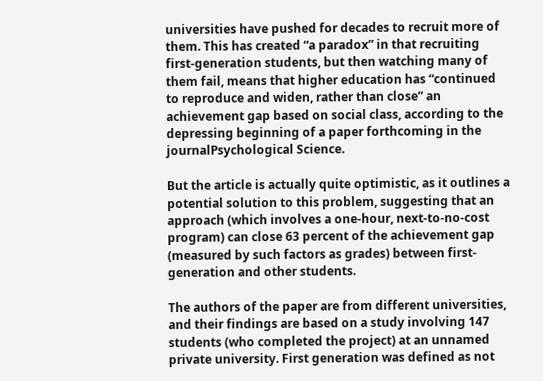universities have pushed for decades to recruit more of them. This has created “a paradox” in that recruiting first-generation students, but then watching many of them fail, means that higher education has “continued to reproduce and widen, rather than close” an achievement gap based on social class, according to the depressing beginning of a paper forthcoming in the journalPsychological Science.

But the article is actually quite optimistic, as it outlines a potential solution to this problem, suggesting that an approach (which involves a one-hour, next-to-no-cost program) can close 63 percent of the achievement gap (measured by such factors as grades) between first-generation and other students.

The authors of the paper are from different universities, and their findings are based on a study involving 147 students (who completed the project) at an unnamed private university. First generation was defined as not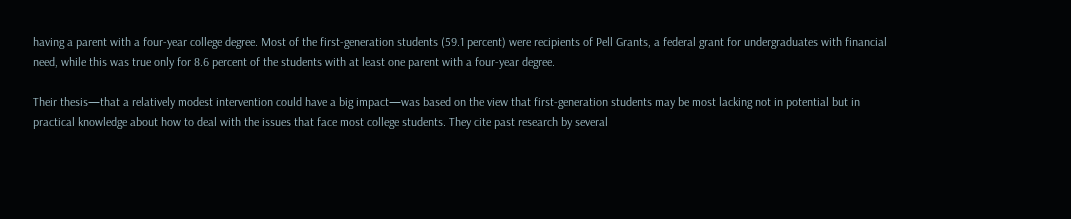having a parent with a four-year college degree. Most of the first-generation students (59.1 percent) were recipients of Pell Grants, a federal grant for undergraduates with financial need, while this was true only for 8.6 percent of the students with at least one parent with a four-year degree.

Their thesis—that a relatively modest intervention could have a big impact—was based on the view that first-generation students may be most lacking not in potential but in practical knowledge about how to deal with the issues that face most college students. They cite past research by several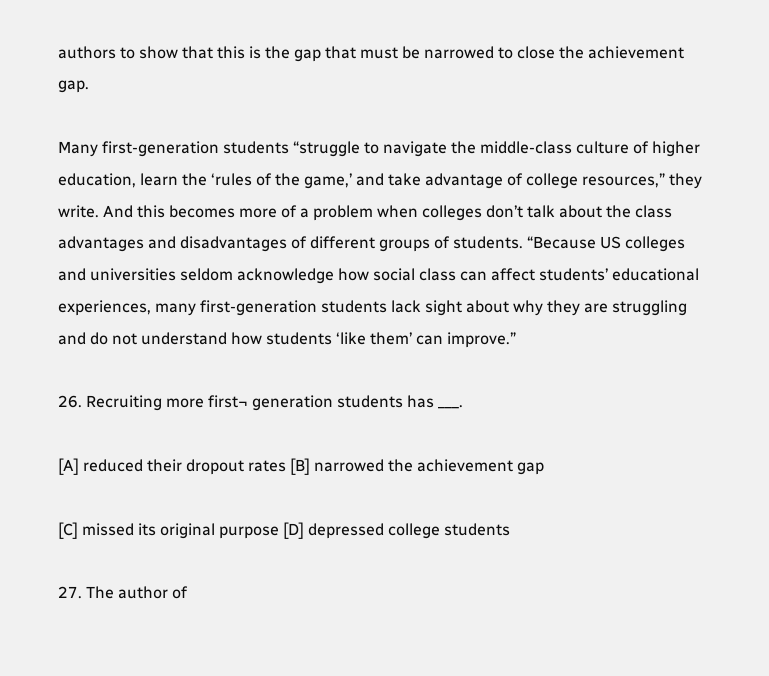authors to show that this is the gap that must be narrowed to close the achievement gap.

Many first-generation students “struggle to navigate the middle-class culture of higher education, learn the ‘rules of the game,’ and take advantage of college resources,” they write. And this becomes more of a problem when colleges don’t talk about the class advantages and disadvantages of different groups of students. “Because US colleges and universities seldom acknowledge how social class can affect students’ educational experiences, many first-generation students lack sight about why they are struggling and do not understand how students ‘like them’ can improve.”

26. Recruiting more first¬ generation students has ___.

[A] reduced their dropout rates [B] narrowed the achievement gap

[C] missed its original purpose [D] depressed college students

27. The author of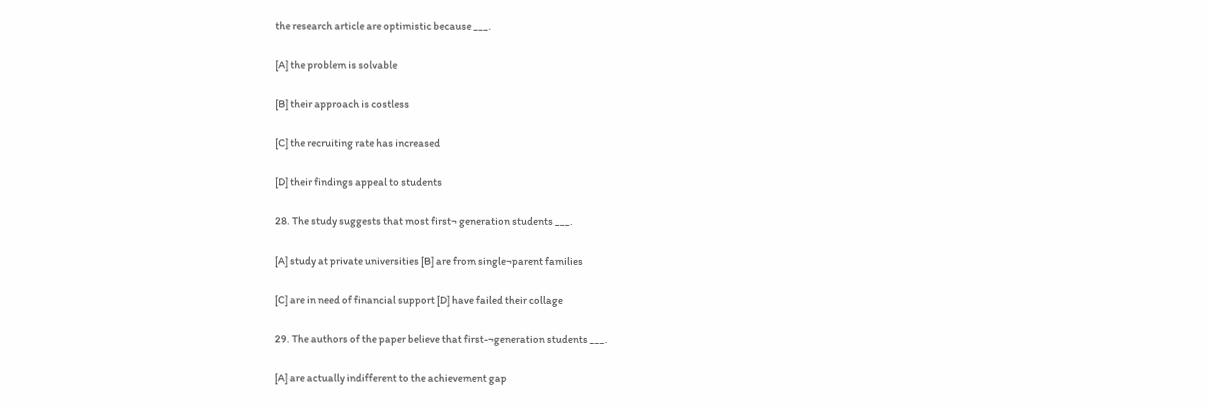the research article are optimistic because ___.

[A] the problem is solvable

[B] their approach is costless

[C] the recruiting rate has increased

[D] their findings appeal to students

28. The study suggests that most first¬ generation students ___.

[A] study at private universities [B] are from single¬parent families

[C] are in need of financial support [D] have failed their collage

29. The authors of the paper believe that first-¬generation students ___.

[A] are actually indifferent to the achievement gap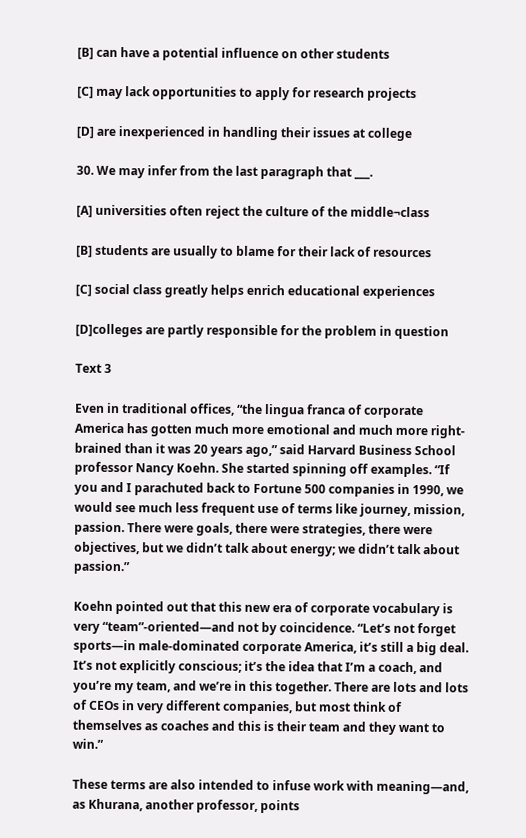[B] can have a potential influence on other students

[C] may lack opportunities to apply for research projects

[D] are inexperienced in handling their issues at college

30. We may infer from the last paragraph that ___.

[A] universities often reject the culture of the middle¬class

[B] students are usually to blame for their lack of resources

[C] social class greatly helps enrich educational experiences

[D]colleges are partly responsible for the problem in question

Text 3

Even in traditional offices, “the lingua franca of corporate America has gotten much more emotional and much more right-brained than it was 20 years ago,” said Harvard Business School professor Nancy Koehn. She started spinning off examples. “If you and I parachuted back to Fortune 500 companies in 1990, we would see much less frequent use of terms like journey, mission, passion. There were goals, there were strategies, there were objectives, but we didn’t talk about energy; we didn’t talk about passion.”

Koehn pointed out that this new era of corporate vocabulary is very “team”-oriented—and not by coincidence. “Let’s not forget sports—in male-dominated corporate America, it’s still a big deal. It’s not explicitly conscious; it’s the idea that I’m a coach, and you’re my team, and we’re in this together. There are lots and lots of CEOs in very different companies, but most think of themselves as coaches and this is their team and they want to win.”

These terms are also intended to infuse work with meaning—and, as Khurana, another professor, points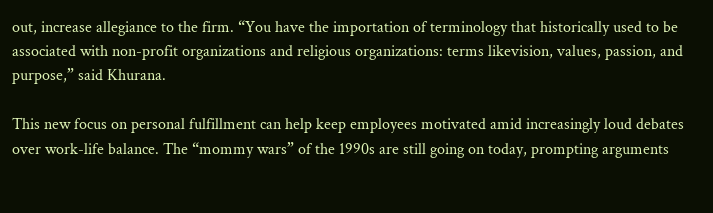out, increase allegiance to the firm. “You have the importation of terminology that historically used to be associated with non-profit organizations and religious organizations: terms likevision, values, passion, and purpose,” said Khurana.

This new focus on personal fulfillment can help keep employees motivated amid increasingly loud debates over work-life balance. The “mommy wars” of the 1990s are still going on today, prompting arguments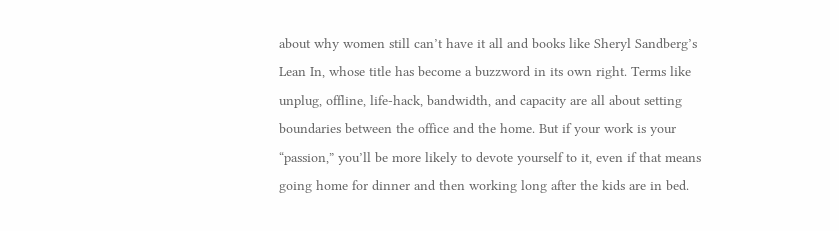about why women still can’t have it all and books like Sheryl Sandberg’s Lean In, whose title has become a buzzword in its own right. Terms like unplug, offline, life-hack, bandwidth, and capacity are all about setting boundaries between the office and the home. But if your work is your “passion,” you’ll be more likely to devote yourself to it, even if that means going home for dinner and then working long after the kids are in bed.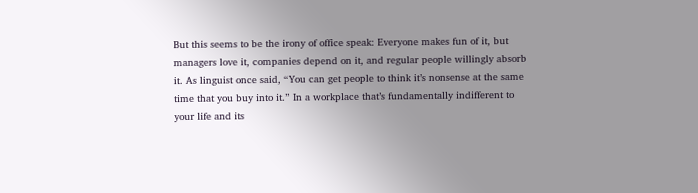But this seems to be the irony of office speak: Everyone makes fun of it, but managers love it, companies depend on it, and regular people willingly absorb it. As linguist once said, “You can get people to think it’s nonsense at the same time that you buy into it.” In a workplace that’s fundamentally indifferent to your life and its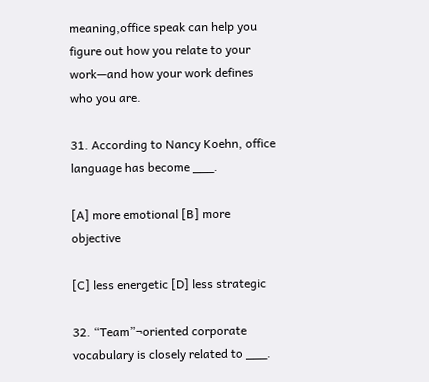meaning,office speak can help you figure out how you relate to your work—and how your work defines who you are.

31. According to Nancy Koehn, office language has become ___.

[A] more emotional [B] more objective

[C] less energetic [D] less strategic

32. “Team”¬oriented corporate vocabulary is closely related to ___.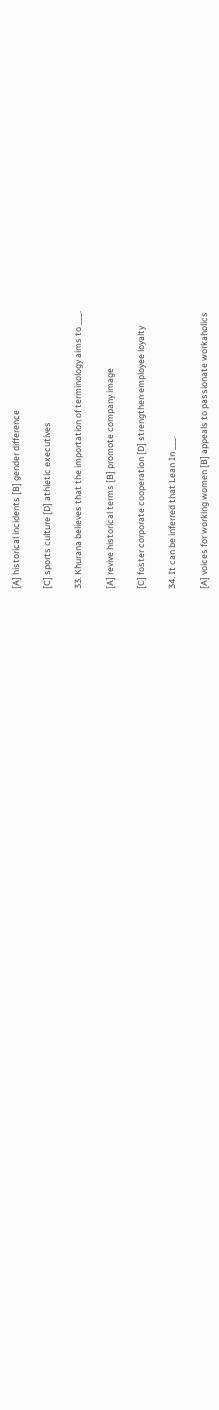[A] historical incidents [B] gender difference

[C] sports culture [D] athletic executives

33. Khurana believes that the importation of terminology aims to ___.

[A] revive historical terms [B] promote company image

[C] foster corporate cooperation [D] strengthen employee loyalty

34. It can be inferred that Lean In ___.

[A] voices for working women [B] appeals to passionate workaholics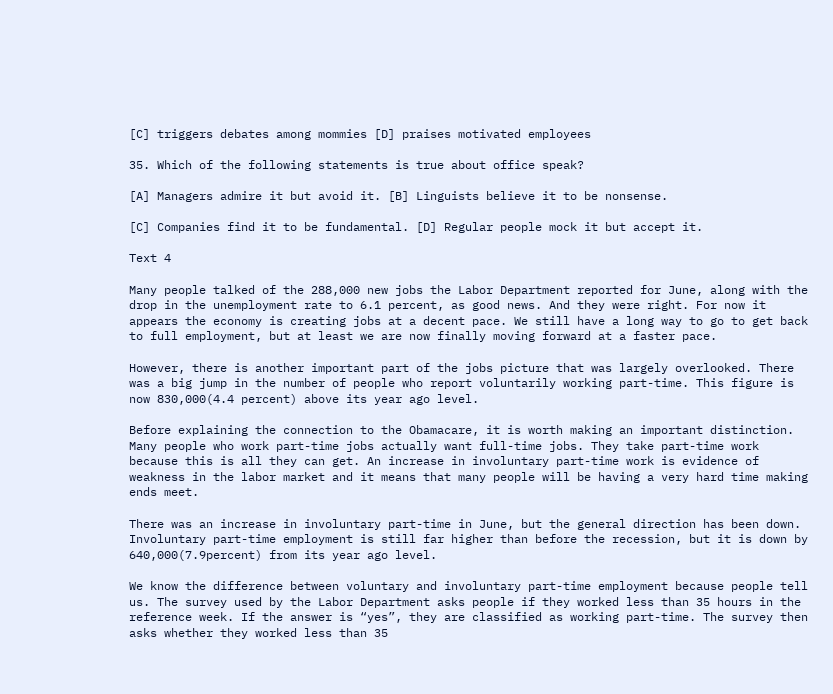[C] triggers debates among mommies [D] praises motivated employees

35. Which of the following statements is true about office speak?

[A] Managers admire it but avoid it. [B] Linguists believe it to be nonsense.

[C] Companies find it to be fundamental. [D] Regular people mock it but accept it.

Text 4

Many people talked of the 288,000 new jobs the Labor Department reported for June, along with the drop in the unemployment rate to 6.1 percent, as good news. And they were right. For now it appears the economy is creating jobs at a decent pace. We still have a long way to go to get back to full employment, but at least we are now finally moving forward at a faster pace.

However, there is another important part of the jobs picture that was largely overlooked. There was a big jump in the number of people who report voluntarily working part-time. This figure is now 830,000(4.4 percent) above its year ago level.

Before explaining the connection to the Obamacare, it is worth making an important distinction. Many people who work part-time jobs actually want full-time jobs. They take part-time work because this is all they can get. An increase in involuntary part-time work is evidence of weakness in the labor market and it means that many people will be having a very hard time making ends meet.

There was an increase in involuntary part-time in June, but the general direction has been down. Involuntary part-time employment is still far higher than before the recession, but it is down by 640,000(7.9percent) from its year ago level.

We know the difference between voluntary and involuntary part-time employment because people tell us. The survey used by the Labor Department asks people if they worked less than 35 hours in the reference week. If the answer is “yes”, they are classified as working part-time. The survey then asks whether they worked less than 35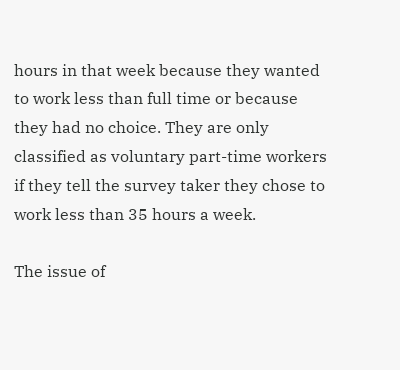hours in that week because they wanted to work less than full time or because they had no choice. They are only classified as voluntary part-time workers if they tell the survey taker they chose to work less than 35 hours a week.

The issue of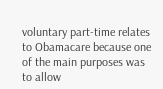voluntary part-time relates to Obamacare because one of the main purposes was to allow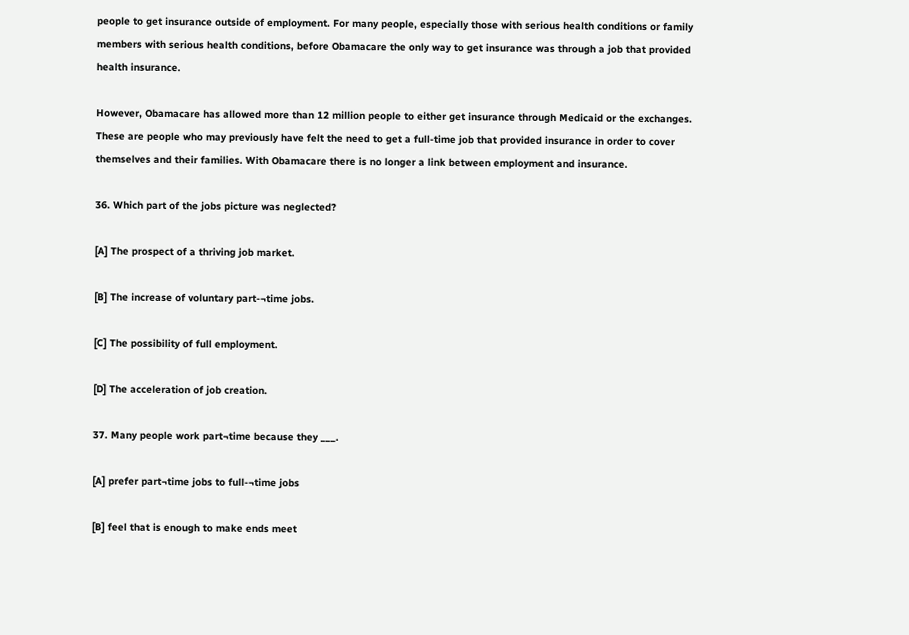people to get insurance outside of employment. For many people, especially those with serious health conditions or family members with serious health conditions, before Obamacare the only way to get insurance was through a job that provided health insurance.

However, Obamacare has allowed more than 12 million people to either get insurance through Medicaid or the exchanges. These are people who may previously have felt the need to get a full-time job that provided insurance in order to cover themselves and their families. With Obamacare there is no longer a link between employment and insurance.

36. Which part of the jobs picture was neglected?

[A] The prospect of a thriving job market.

[B] The increase of voluntary part-¬time jobs.

[C] The possibility of full employment.

[D] The acceleration of job creation.

37. Many people work part¬time because they ___.

[A] prefer part¬time jobs to full-¬time jobs

[B] feel that is enough to make ends meet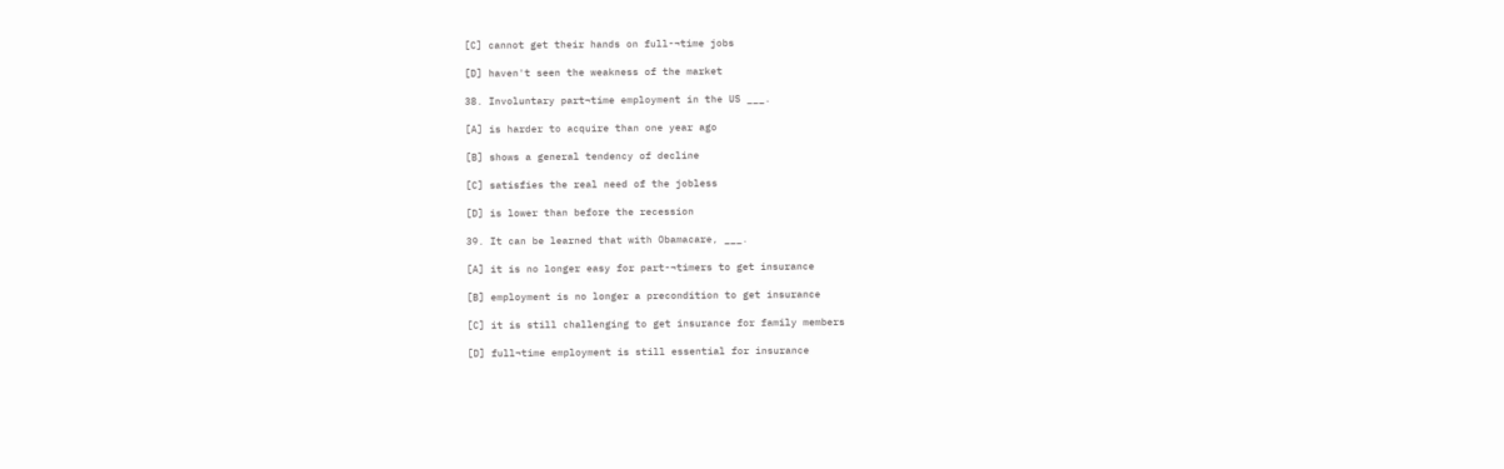[C] cannot get their hands on full-¬time jobs

[D] haven't seen the weakness of the market

38. Involuntary part¬time employment in the US ___.

[A] is harder to acquire than one year ago

[B] shows a general tendency of decline

[C] satisfies the real need of the jobless

[D] is lower than before the recession

39. It can be learned that with Obamacare, ___.

[A] it is no longer easy for part-¬timers to get insurance

[B] employment is no longer a precondition to get insurance

[C] it is still challenging to get insurance for family members

[D] full¬time employment is still essential for insurance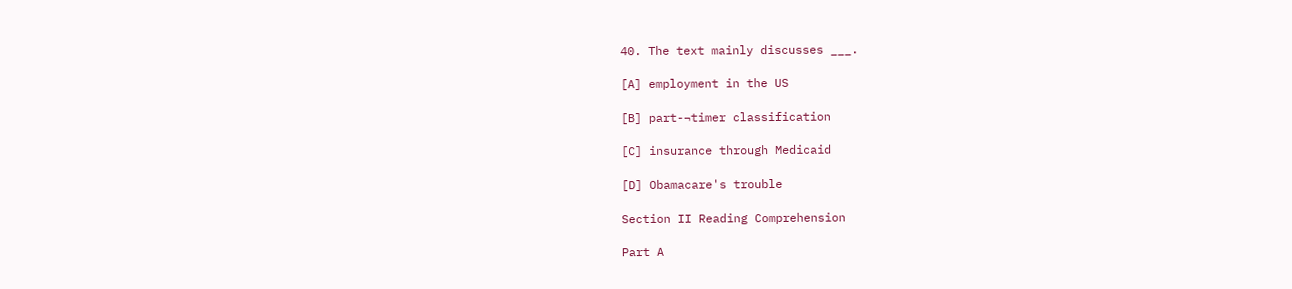40. The text mainly discusses ___.

[A] employment in the US

[B] part-¬timer classification

[C] insurance through Medicaid

[D] Obamacare's trouble

Section II Reading Comprehension

Part A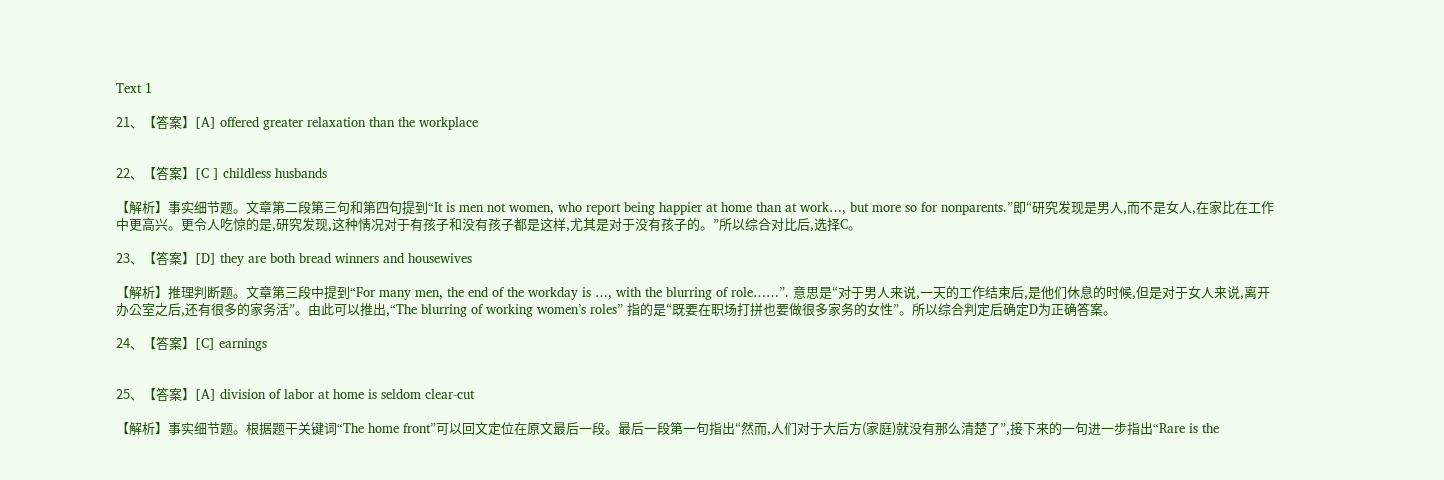Text 1

21、【答案】[A] offered greater relaxation than the workplace


22、【答案】[C ] childless husbands

【解析】事实细节题。文章第二段第三句和第四句提到“It is men not women, who report being happier at home than at work…, but more so for nonparents.”即“研究发现是男人,而不是女人,在家比在工作中更高兴。更令人吃惊的是,研究发现,这种情况对于有孩子和没有孩子都是这样,尤其是对于没有孩子的。”所以综合对比后,选择C。

23、【答案】[D] they are both bread winners and housewives

【解析】推理判断题。文章第三段中提到“For many men, the end of the workday is …, with the blurring of role……”. 意思是“对于男人来说,一天的工作结束后,是他们休息的时候,但是对于女人来说,离开办公室之后,还有很多的家务活”。由此可以推出,“The blurring of working women’s roles” 指的是“既要在职场打拼也要做很多家务的女性”。所以综合判定后确定D为正确答案。

24、【答案】[C] earnings


25、【答案】[A] division of labor at home is seldom clear-cut

【解析】事实细节题。根据题干关键词“The home front”可以回文定位在原文最后一段。最后一段第一句指出“然而,人们对于大后方(家庭)就没有那么清楚了”,接下来的一句进一步指出“Rare is the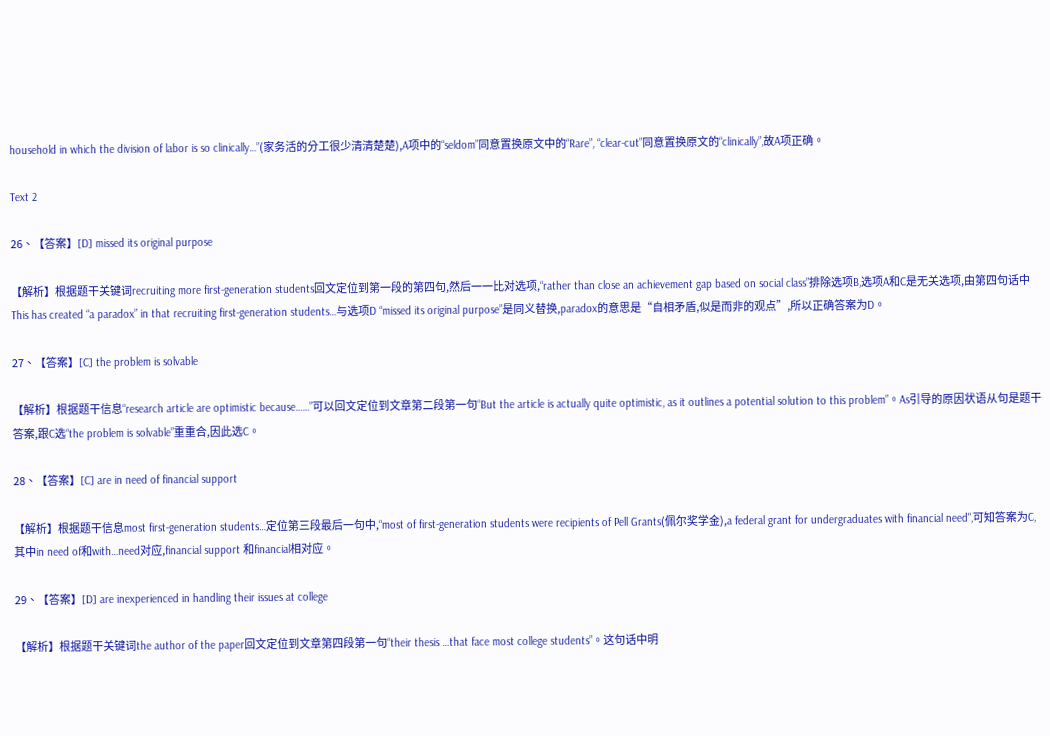household in which the division of labor is so clinically…”(家务活的分工很少清清楚楚),A项中的“seldom”同意置换原文中的“Rare”, “clear-cut”同意置换原文的“clinically”,故A项正确。

Text 2

26、【答案】[D] missed its original purpose

【解析】根据题干关键词recruiting more first-generation students回文定位到第一段的第四句,然后一一比对选项,“rather than close an achievement gap based on social class”排除选项B,选项A和C是无关选项,由第四句话中This has created “a paradox” in that recruiting first-generation students…与选项D “missed its original purpose”是同义替换,paradox的意思是“自相矛盾,似是而非的观点”,所以正确答案为D。

27、【答案】[C] the problem is solvable

【解析】根据题干信息“research article are optimistic because……”可以回文定位到文章第二段第一句“But the article is actually quite optimistic, as it outlines a potential solution to this problem”。As引导的原因状语从句是题干答案,跟C选“the problem is solvable”重重合,因此选C。

28、【答案】[C] are in need of financial support

【解析】根据题干信息most first-generation students…定位第三段最后一句中,“most of first-generation students were recipients of Pell Grants(佩尔奖学金),a federal grant for undergraduates with financial need",可知答案为C,其中in need of和with…need对应,financial support 和financial相对应。

29、【答案】[D] are inexperienced in handling their issues at college

【解析】根据题干关键词the author of the paper回文定位到文章第四段第一句“their thesis …that face most college students”。这句话中明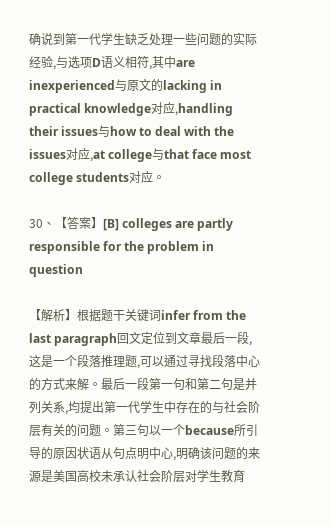确说到第一代学生缺乏处理一些问题的实际经验,与选项D语义相符,其中are inexperienced与原文的lacking in practical knowledge对应,handling their issues与how to deal with the issues对应,at college与that face most college students对应。

30、【答案】[B] colleges are partly responsible for the problem in question

【解析】根据题干关键词infer from the last paragraph回文定位到文章最后一段,这是一个段落推理题,可以通过寻找段落中心的方式来解。最后一段第一句和第二句是并列关系,均提出第一代学生中存在的与社会阶层有关的问题。第三句以一个because所引导的原因状语从句点明中心,明确该问题的来源是美国高校未承认社会阶层对学生教育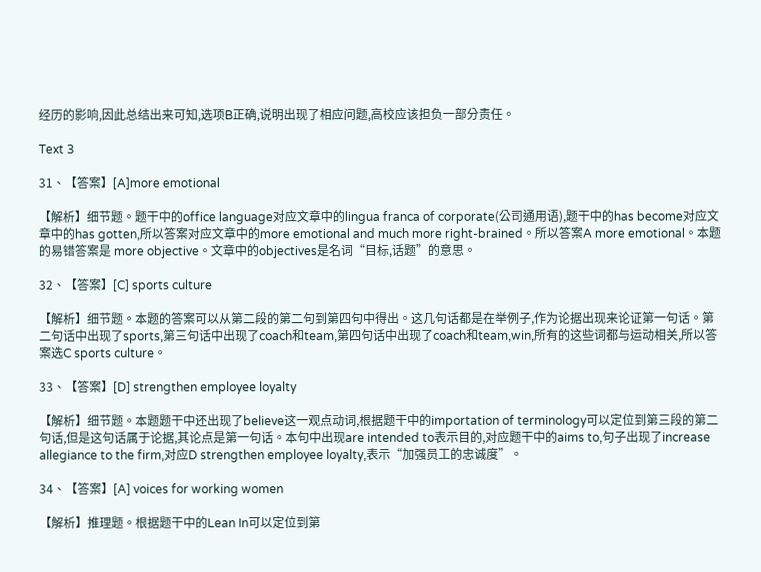经历的影响,因此总结出来可知,选项B正确,说明出现了相应问题,高校应该担负一部分责任。

Text 3

31、【答案】[A]more emotional

【解析】细节题。题干中的office language对应文章中的lingua franca of corporate(公司通用语),题干中的has become对应文章中的has gotten,所以答案对应文章中的more emotional and much more right-brained。所以答案A more emotional。本题的易错答案是 more objective。文章中的objectives是名词“目标,话题”的意思。

32、【答案】[C] sports culture

【解析】细节题。本题的答案可以从第二段的第二句到第四句中得出。这几句话都是在举例子,作为论据出现来论证第一句话。第二句话中出现了sports,第三句话中出现了coach和team,第四句话中出现了coach和team,win,所有的这些词都与运动相关,所以答案选C sports culture。

33、【答案】[D] strengthen employee loyalty

【解析】细节题。本题题干中还出现了believe这一观点动词,根据题干中的importation of terminology可以定位到第三段的第二句话,但是这句话属于论据,其论点是第一句话。本句中出现are intended to表示目的,对应题干中的aims to,句子出现了increase allegiance to the firm,对应D strengthen employee loyalty,表示“加强员工的忠诚度”。

34、【答案】[A] voices for working women

【解析】推理题。根据题干中的Lean In可以定位到第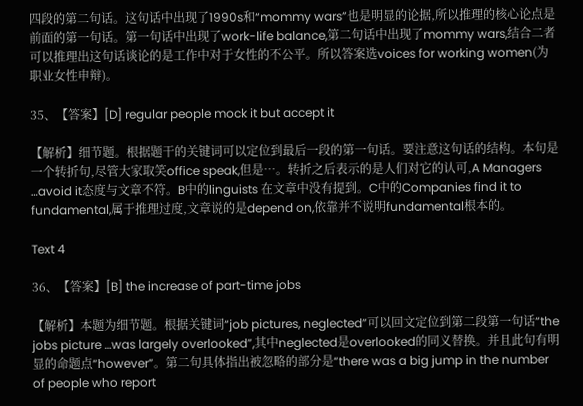四段的第二句话。这句话中出现了1990s和“mommy wars”也是明显的论据,所以推理的核心论点是前面的第一句话。第一句话中出现了work-life balance,第二句话中出现了mommy wars,结合二者可以推理出这句话谈论的是工作中对于女性的不公平。所以答案选voices for working women(为职业女性申辩)。

35、【答案】[D] regular people mock it but accept it

【解析】细节题。根据题干的关键词可以定位到最后一段的第一句话。要注意这句话的结构。本句是一个转折句,尽管大家取笑office speak,但是…。转折之后表示的是人们对它的认可,A Managers …avoid it态度与文章不符。B中的linguists 在文章中没有提到。C中的Companies find it to fundamental,属于推理过度,文章说的是depend on,依靠并不说明fundamental根本的。

Text 4

36、【答案】[B] the increase of part-time jobs

【解析】本题为细节题。根据关键词“job pictures, neglected”可以回文定位到第二段第一句话“the jobs picture …was largely overlooked”,其中neglected是overlooked的同义替换。并且此句有明显的命题点“however”。第二句具体指出被忽略的部分是“there was a big jump in the number of people who report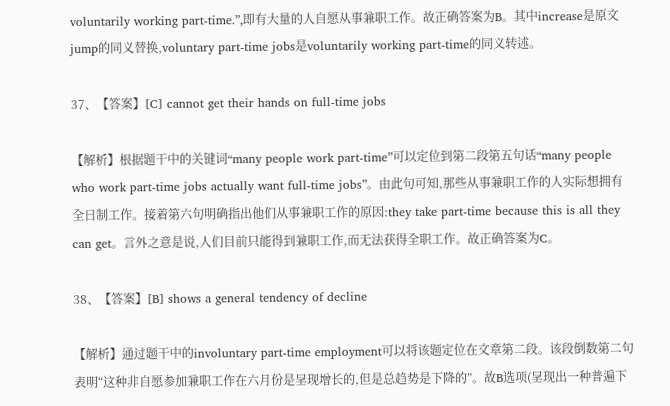voluntarily working part-time.”,即有大量的人自愿从事兼职工作。故正确答案为B。其中increase是原文jump的同义替换,voluntary part-time jobs是voluntarily working part-time的同义转述。

37、【答案】[C] cannot get their hands on full-time jobs

【解析】根据题干中的关键词“many people work part-time”可以定位到第二段第五句话“many people who work part-time jobs actually want full-time jobs”。由此句可知,那些从事兼职工作的人实际想拥有全日制工作。接着第六句明确指出他们从事兼职工作的原因:they take part-time because this is all they can get。言外之意是说,人们目前只能得到兼职工作,而无法获得全职工作。故正确答案为C。

38、【答案】[B] shows a general tendency of decline

【解析】通过题干中的involuntary part-time employment可以将该题定位在文章第二段。该段倒数第二句表明“这种非自愿参加兼职工作在六月份是呈现增长的,但是总趋势是下降的”。故B选项(呈现出一种普遍下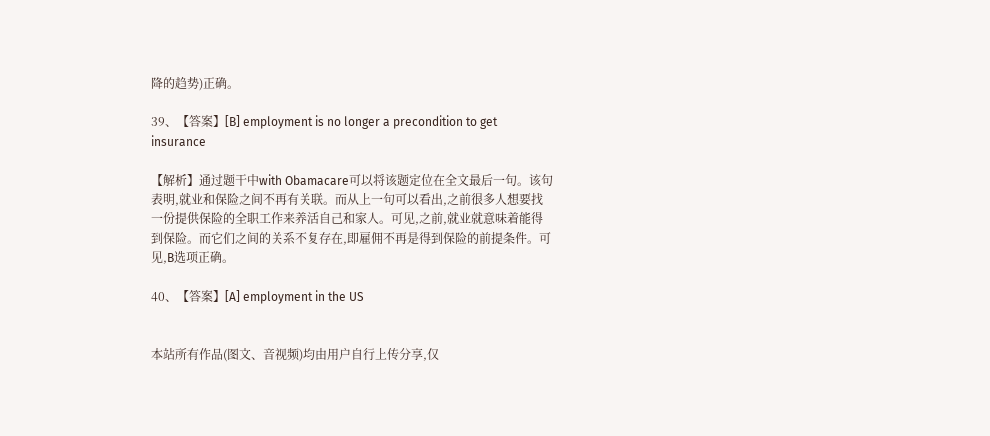降的趋势)正确。

39、【答案】[B] employment is no longer a precondition to get insurance

【解析】通过题干中with Obamacare可以将该题定位在全文最后一句。该句表明,就业和保险之间不再有关联。而从上一句可以看出,之前很多人想要找一份提供保险的全职工作来养活自己和家人。可见,之前,就业就意味着能得到保险。而它们之间的关系不复存在,即雇佣不再是得到保险的前提条件。可见,B选项正确。

40、【答案】[A] employment in the US


本站所有作品(图文、音视频)均由用户自行上传分享,仅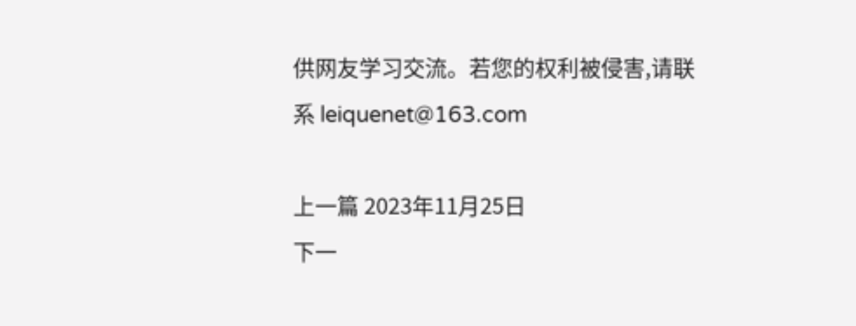供网友学习交流。若您的权利被侵害,请联系 leiquenet@163.com

上一篇 2023年11月25日
下一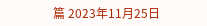篇 2023年11月25日